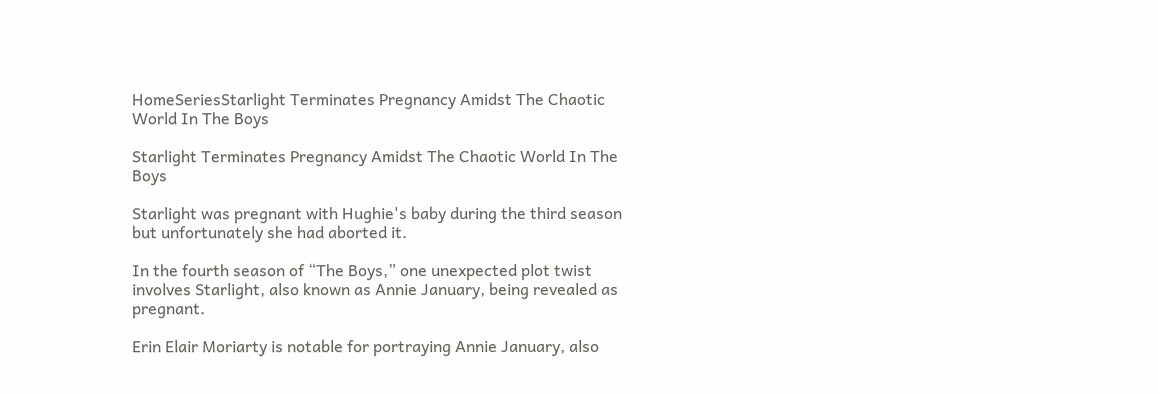HomeSeriesStarlight Terminates Pregnancy Amidst The Chaotic World In The Boys

Starlight Terminates Pregnancy Amidst The Chaotic World In The Boys

Starlight was pregnant with Hughie's baby during the third season but unfortunately she had aborted it.

In the fourth season of “The Boys,” one unexpected plot twist involves Starlight, also known as Annie January, being revealed as pregnant.

Erin Elair Moriarty is notable for portraying Annie January, also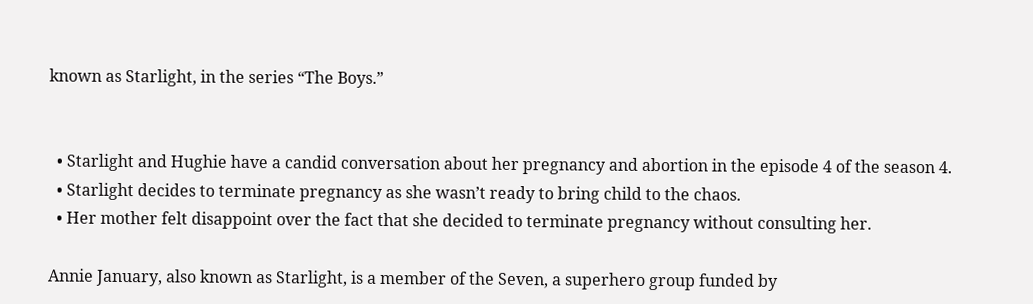known as Starlight, in the series “The Boys.”


  • Starlight and Hughie have a candid conversation about her pregnancy and abortion in the episode 4 of the season 4.
  • Starlight decides to terminate pregnancy as she wasn’t ready to bring child to the chaos.
  • Her mother felt disappoint over the fact that she decided to terminate pregnancy without consulting her.

Annie January, also known as Starlight, is a member of the Seven, a superhero group funded by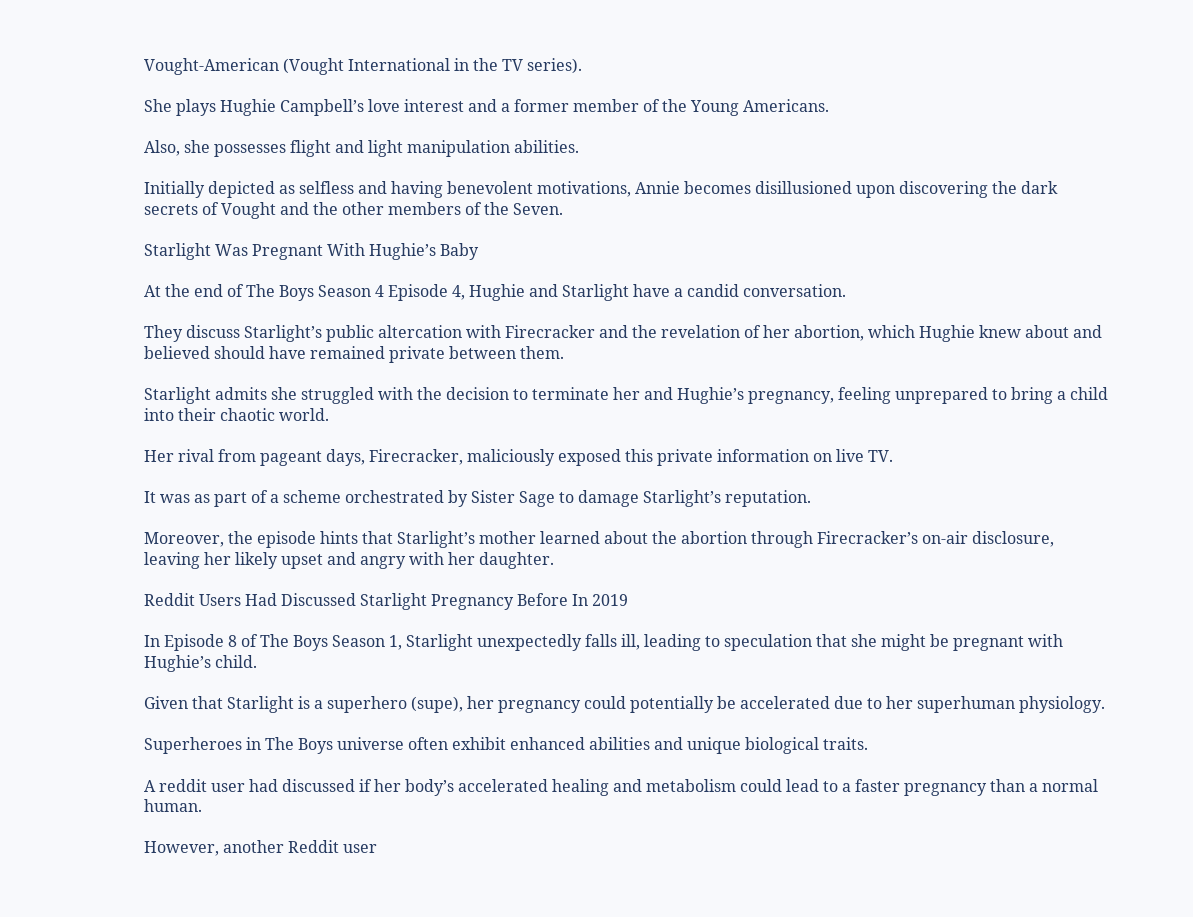Vought-American (Vought International in the TV series).

She plays Hughie Campbell’s love interest and a former member of the Young Americans.

Also, she possesses flight and light manipulation abilities.

Initially depicted as selfless and having benevolent motivations, Annie becomes disillusioned upon discovering the dark secrets of Vought and the other members of the Seven.

Starlight Was Pregnant With Hughie’s Baby

At the end of The Boys Season 4 Episode 4, Hughie and Starlight have a candid conversation.

They discuss Starlight’s public altercation with Firecracker and the revelation of her abortion, which Hughie knew about and believed should have remained private between them.

Starlight admits she struggled with the decision to terminate her and Hughie’s pregnancy, feeling unprepared to bring a child into their chaotic world.

Her rival from pageant days, Firecracker, maliciously exposed this private information on live TV.

It was as part of a scheme orchestrated by Sister Sage to damage Starlight’s reputation.

Moreover, the episode hints that Starlight’s mother learned about the abortion through Firecracker’s on-air disclosure, leaving her likely upset and angry with her daughter.

Reddit Users Had Discussed Starlight Pregnancy Before In 2019

In Episode 8 of The Boys Season 1, Starlight unexpectedly falls ill, leading to speculation that she might be pregnant with Hughie’s child.

Given that Starlight is a superhero (supe), her pregnancy could potentially be accelerated due to her superhuman physiology.

Superheroes in The Boys universe often exhibit enhanced abilities and unique biological traits.

A reddit user had discussed if her body’s accelerated healing and metabolism could lead to a faster pregnancy than a normal human.

However, another Reddit user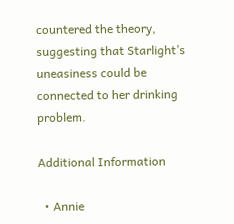countered the theory, suggesting that Starlight’s uneasiness could be connected to her drinking problem.

Additional Information

  • Annie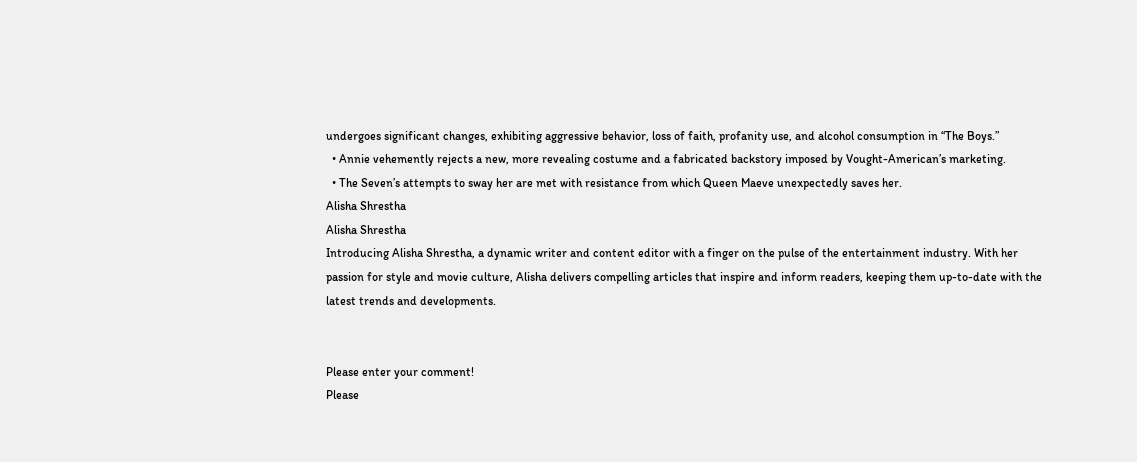undergoes significant changes, exhibiting aggressive behavior, loss of faith, profanity use, and alcohol consumption in “The Boys.”
  • Annie vehemently rejects a new, more revealing costume and a fabricated backstory imposed by Vought-American’s marketing.
  • The Seven’s attempts to sway her are met with resistance from which Queen Maeve unexpectedly saves her.
Alisha Shrestha
Alisha Shrestha
Introducing Alisha Shrestha, a dynamic writer and content editor with a finger on the pulse of the entertainment industry. With her passion for style and movie culture, Alisha delivers compelling articles that inspire and inform readers, keeping them up-to-date with the latest trends and developments.


Please enter your comment!
Please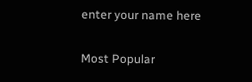enter your name here

Most Popular